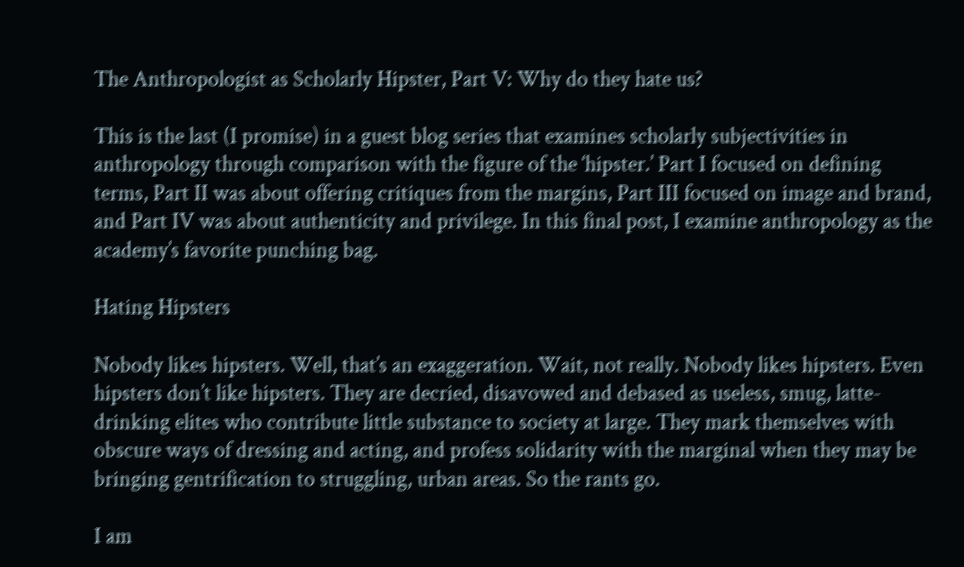The Anthropologist as Scholarly Hipster, Part V: Why do they hate us?

This is the last (I promise) in a guest blog series that examines scholarly subjectivities in anthropology through comparison with the figure of the ‘hipster.’ Part I focused on defining terms, Part II was about offering critiques from the margins, Part III focused on image and brand, and Part IV was about authenticity and privilege. In this final post, I examine anthropology as the academy’s favorite punching bag.

Hating Hipsters

Nobody likes hipsters. Well, that’s an exaggeration. Wait, not really. Nobody likes hipsters. Even hipsters don’t like hipsters. They are decried, disavowed and debased as useless, smug, latte-drinking elites who contribute little substance to society at large. They mark themselves with obscure ways of dressing and acting, and profess solidarity with the marginal when they may be bringing gentrification to struggling, urban areas. So the rants go.

I am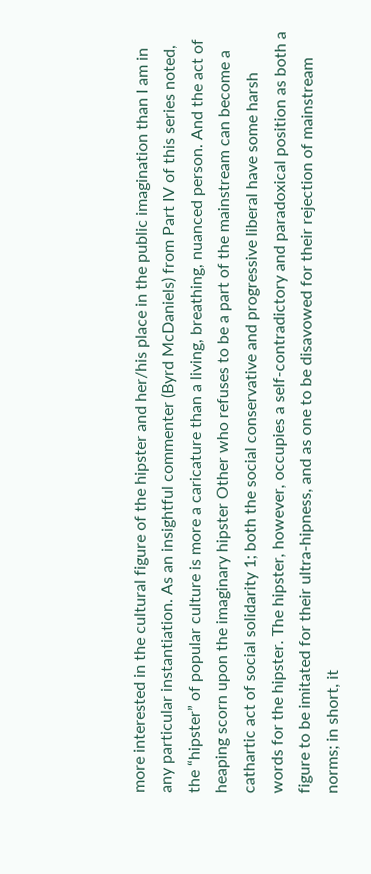more interested in the cultural figure of the hipster and her/his place in the public imagination than I am in any particular instantiation. As an insightful commenter (Byrd McDaniels) from Part IV of this series noted, the “hipster” of popular culture is more a caricature than a living, breathing, nuanced person. And the act of heaping scorn upon the imaginary hipster Other who refuses to be a part of the mainstream can become a cathartic act of social solidarity 1; both the social conservative and progressive liberal have some harsh words for the hipster. The hipster, however, occupies a self-contradictory and paradoxical position as both a figure to be imitated for their ultra-hipness, and as one to be disavowed for their rejection of mainstream norms; in short, it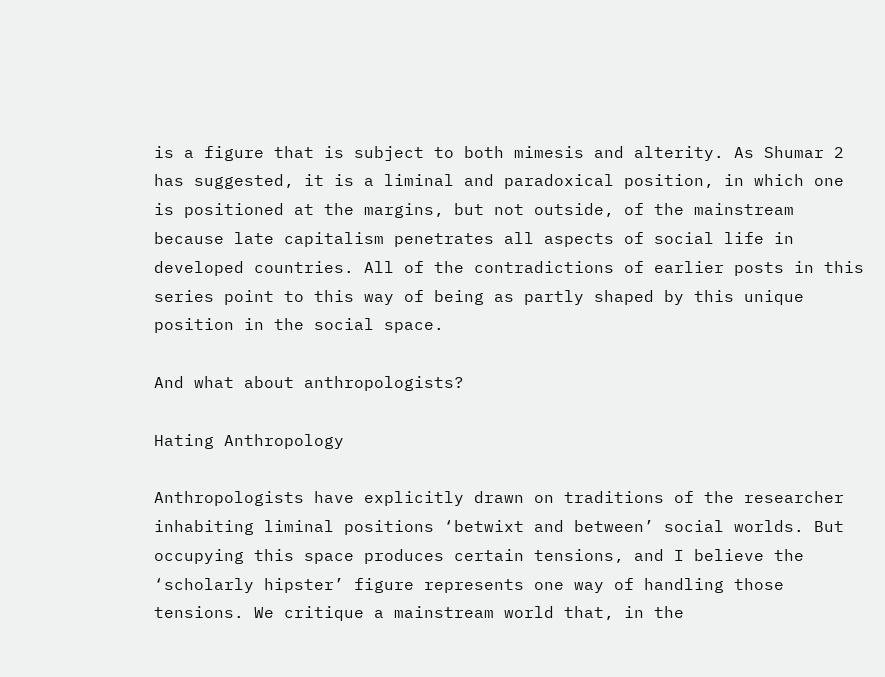is a figure that is subject to both mimesis and alterity. As Shumar 2 has suggested, it is a liminal and paradoxical position, in which one is positioned at the margins, but not outside, of the mainstream because late capitalism penetrates all aspects of social life in developed countries. All of the contradictions of earlier posts in this series point to this way of being as partly shaped by this unique position in the social space.

And what about anthropologists?

Hating Anthropology

Anthropologists have explicitly drawn on traditions of the researcher inhabiting liminal positions ‘betwixt and between’ social worlds. But occupying this space produces certain tensions, and I believe the ‘scholarly hipster’ figure represents one way of handling those tensions. We critique a mainstream world that, in the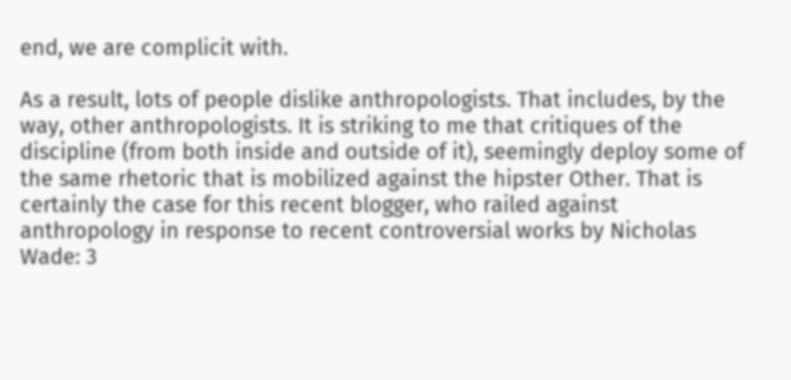end, we are complicit with.

As a result, lots of people dislike anthropologists. That includes, by the way, other anthropologists. It is striking to me that critiques of the discipline (from both inside and outside of it), seemingly deploy some of the same rhetoric that is mobilized against the hipster Other. That is certainly the case for this recent blogger, who railed against anthropology in response to recent controversial works by Nicholas Wade: 3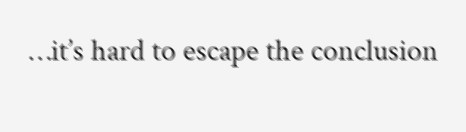…it’s hard to escape the conclusion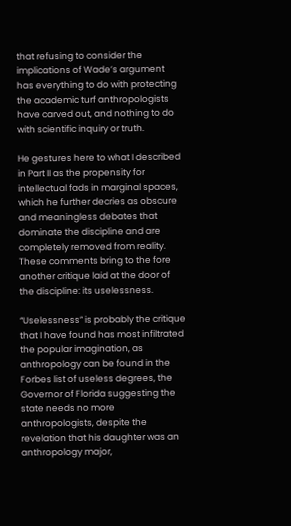that refusing to consider the implications of Wade’s argument has everything to do with protecting the academic turf anthropologists have carved out, and nothing to do with scientific inquiry or truth.

He gestures here to what I described in Part II as the propensity for intellectual fads in marginal spaces, which he further decries as obscure and meaningless debates that dominate the discipline and are completely removed from reality. These comments bring to the fore another critique laid at the door of the discipline: its uselessness.

“Uselessness” is probably the critique that I have found has most infiltrated the popular imagination, as anthropology can be found in the Forbes list of useless degrees, the Governor of Florida suggesting the state needs no more anthropologists, despite the revelation that his daughter was an anthropology major,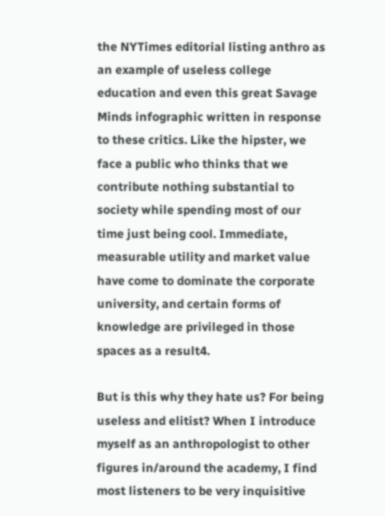the NYTimes editorial listing anthro as an example of useless college education and even this great Savage Minds infographic written in response to these critics. Like the hipster, we face a public who thinks that we contribute nothing substantial to society while spending most of our time just being cool. Immediate, measurable utility and market value have come to dominate the corporate university, and certain forms of knowledge are privileged in those spaces as a result4.

But is this why they hate us? For being useless and elitist? When I introduce myself as an anthropologist to other figures in/around the academy, I find most listeners to be very inquisitive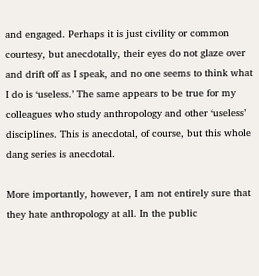and engaged. Perhaps it is just civility or common courtesy, but anecdotally, their eyes do not glaze over and drift off as I speak, and no one seems to think what I do is ‘useless.’ The same appears to be true for my colleagues who study anthropology and other ‘useless’ disciplines. This is anecdotal, of course, but this whole dang series is anecdotal.

More importantly, however, I am not entirely sure that they hate anthropology at all. In the public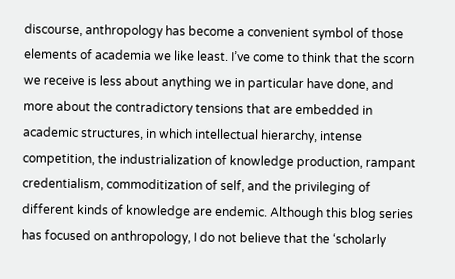discourse, anthropology has become a convenient symbol of those elements of academia we like least. I’ve come to think that the scorn we receive is less about anything we in particular have done, and more about the contradictory tensions that are embedded in academic structures, in which intellectual hierarchy, intense competition, the industrialization of knowledge production, rampant credentialism, commoditization of self, and the privileging of different kinds of knowledge are endemic. Although this blog series has focused on anthropology, I do not believe that the ‘scholarly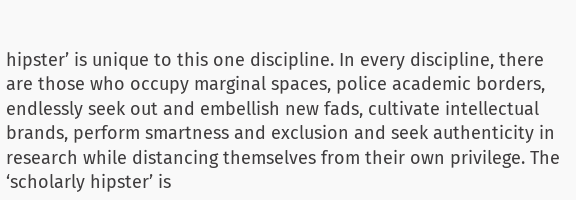hipster’ is unique to this one discipline. In every discipline, there are those who occupy marginal spaces, police academic borders, endlessly seek out and embellish new fads, cultivate intellectual brands, perform smartness and exclusion and seek authenticity in research while distancing themselves from their own privilege. The ‘scholarly hipster’ is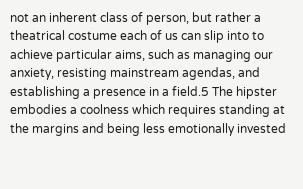not an inherent class of person, but rather a theatrical costume each of us can slip into to achieve particular aims, such as managing our anxiety, resisting mainstream agendas, and establishing a presence in a field.5 The hipster embodies a coolness which requires standing at the margins and being less emotionally invested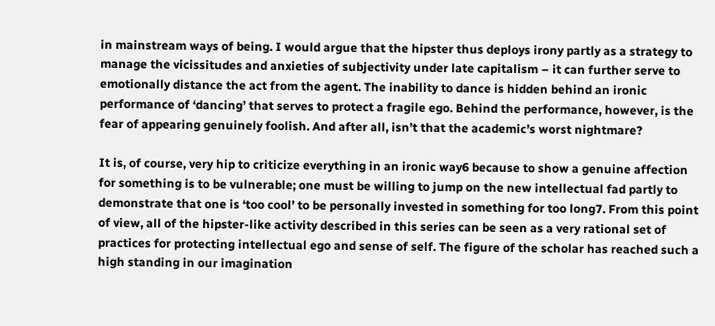in mainstream ways of being. I would argue that the hipster thus deploys irony partly as a strategy to manage the vicissitudes and anxieties of subjectivity under late capitalism – it can further serve to emotionally distance the act from the agent. The inability to dance is hidden behind an ironic performance of ‘dancing’ that serves to protect a fragile ego. Behind the performance, however, is the fear of appearing genuinely foolish. And after all, isn’t that the academic’s worst nightmare?

It is, of course, very hip to criticize everything in an ironic way6 because to show a genuine affection for something is to be vulnerable; one must be willing to jump on the new intellectual fad partly to demonstrate that one is ‘too cool’ to be personally invested in something for too long7. From this point of view, all of the hipster-like activity described in this series can be seen as a very rational set of practices for protecting intellectual ego and sense of self. The figure of the scholar has reached such a high standing in our imagination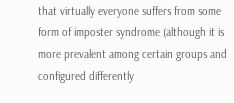that virtually everyone suffers from some form of imposter syndrome (although it is more prevalent among certain groups and configured differently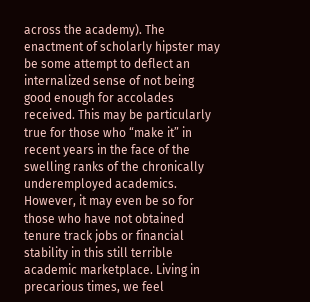across the academy). The enactment of scholarly hipster may be some attempt to deflect an internalized sense of not being good enough for accolades received. This may be particularly true for those who “make it” in recent years in the face of the swelling ranks of the chronically underemployed academics. However, it may even be so for those who have not obtained tenure track jobs or financial stability in this still terrible academic marketplace. Living in precarious times, we feel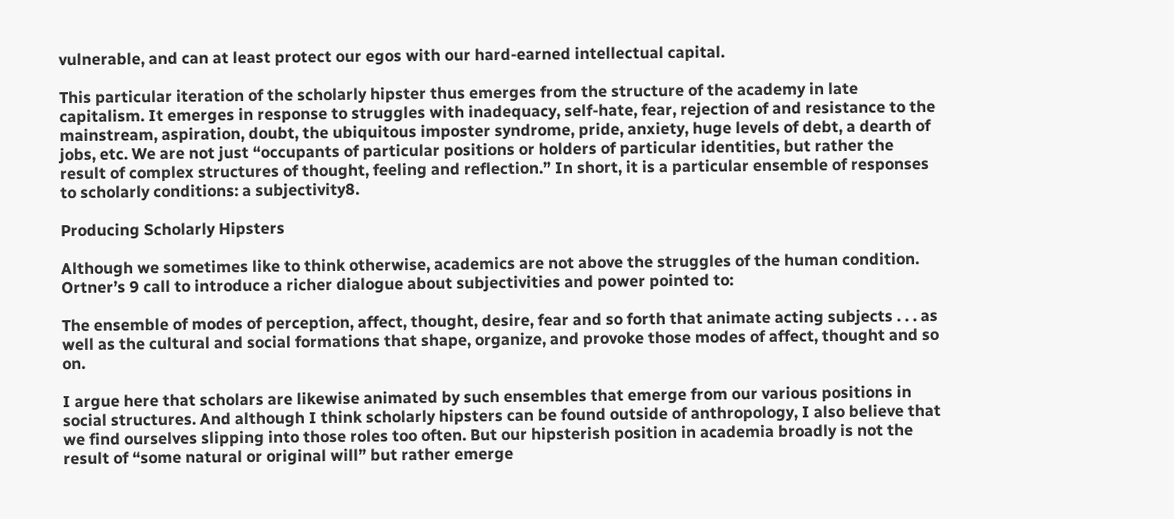vulnerable, and can at least protect our egos with our hard-earned intellectual capital.

This particular iteration of the scholarly hipster thus emerges from the structure of the academy in late capitalism. It emerges in response to struggles with inadequacy, self-hate, fear, rejection of and resistance to the mainstream, aspiration, doubt, the ubiquitous imposter syndrome, pride, anxiety, huge levels of debt, a dearth of jobs, etc. We are not just “occupants of particular positions or holders of particular identities, but rather the result of complex structures of thought, feeling and reflection.” In short, it is a particular ensemble of responses to scholarly conditions: a subjectivity8.

Producing Scholarly Hipsters

Although we sometimes like to think otherwise, academics are not above the struggles of the human condition. Ortner’s 9 call to introduce a richer dialogue about subjectivities and power pointed to:

The ensemble of modes of perception, affect, thought, desire, fear and so forth that animate acting subjects . . . as well as the cultural and social formations that shape, organize, and provoke those modes of affect, thought and so on.

I argue here that scholars are likewise animated by such ensembles that emerge from our various positions in social structures. And although I think scholarly hipsters can be found outside of anthropology, I also believe that we find ourselves slipping into those roles too often. But our hipsterish position in academia broadly is not the result of “some natural or original will” but rather emerge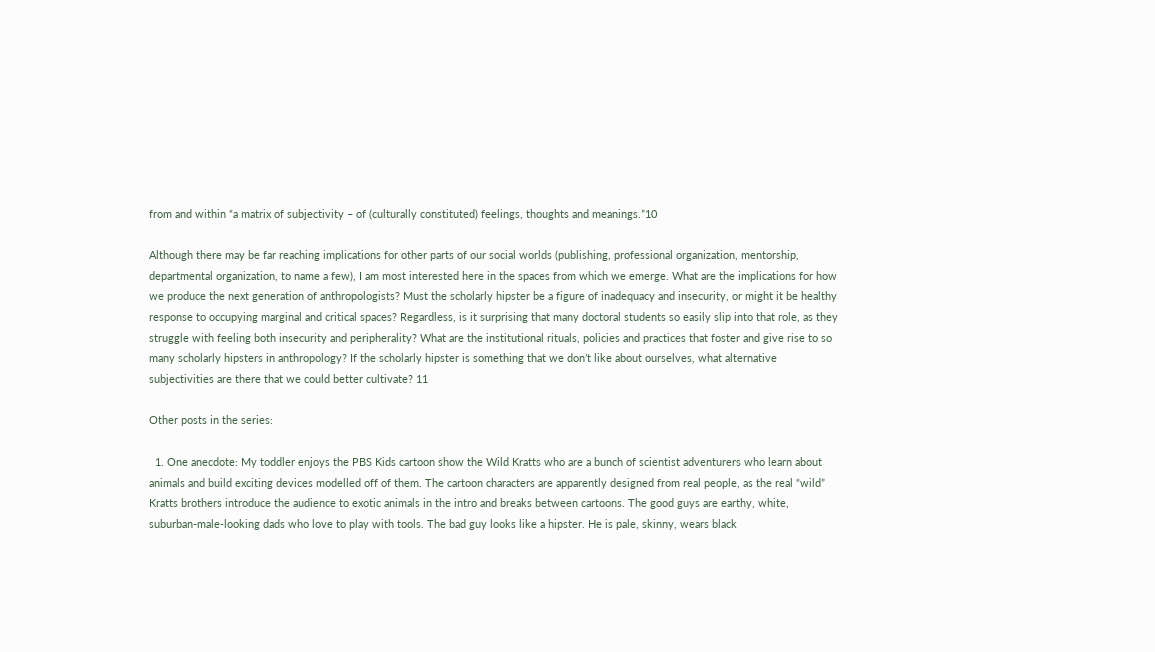from and within “a matrix of subjectivity – of (culturally constituted) feelings, thoughts and meanings.”10

Although there may be far reaching implications for other parts of our social worlds (publishing, professional organization, mentorship, departmental organization, to name a few), I am most interested here in the spaces from which we emerge. What are the implications for how we produce the next generation of anthropologists? Must the scholarly hipster be a figure of inadequacy and insecurity, or might it be healthy response to occupying marginal and critical spaces? Regardless, is it surprising that many doctoral students so easily slip into that role, as they struggle with feeling both insecurity and peripherality? What are the institutional rituals, policies and practices that foster and give rise to so many scholarly hipsters in anthropology? If the scholarly hipster is something that we don’t like about ourselves, what alternative subjectivities are there that we could better cultivate? 11

Other posts in the series:

  1. One anecdote: My toddler enjoys the PBS Kids cartoon show the Wild Kratts who are a bunch of scientist adventurers who learn about animals and build exciting devices modelled off of them. The cartoon characters are apparently designed from real people, as the real “wild” Kratts brothers introduce the audience to exotic animals in the intro and breaks between cartoons. The good guys are earthy, white, suburban-male-looking dads who love to play with tools. The bad guy looks like a hipster. He is pale, skinny, wears black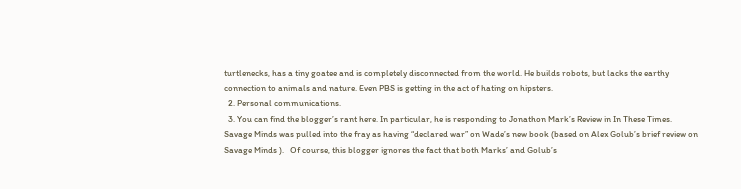turtlenecks, has a tiny goatee and is completely disconnected from the world. He builds robots, but lacks the earthy connection to animals and nature. Even PBS is getting in the act of hating on hipsters.
  2. Personal communications.
  3. You can find the blogger’s rant here. In particular, he is responding to Jonathon Mark’s Review in In These Times. Savage Minds was pulled into the fray as having “declared war” on Wade’s new book (based on Alex Golub’s brief review on Savage Minds ).   Of course, this blogger ignores the fact that both Marks’ and Golub’s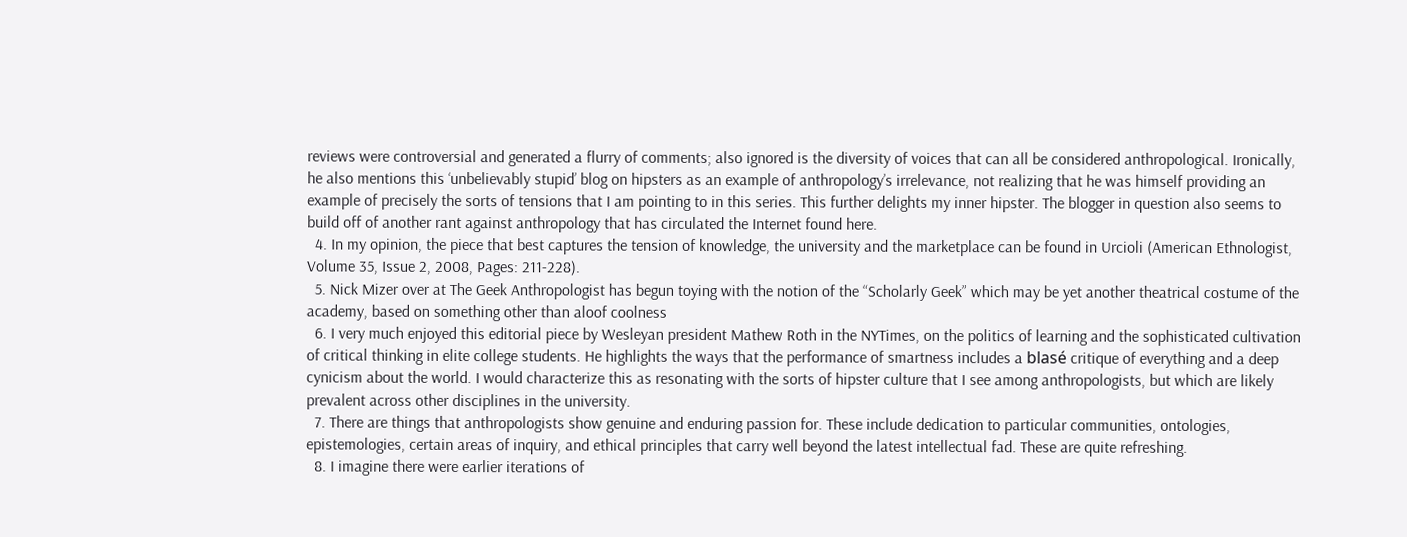reviews were controversial and generated a flurry of comments; also ignored is the diversity of voices that can all be considered anthropological. Ironically, he also mentions this ‘unbelievably stupid’ blog on hipsters as an example of anthropology’s irrelevance, not realizing that he was himself providing an example of precisely the sorts of tensions that I am pointing to in this series. This further delights my inner hipster. The blogger in question also seems to build off of another rant against anthropology that has circulated the Internet found here.
  4. In my opinion, the piece that best captures the tension of knowledge, the university and the marketplace can be found in Urcioli (American Ethnologist, Volume 35, Issue 2, 2008, Pages: 211-228).
  5. Nick Mizer over at The Geek Anthropologist has begun toying with the notion of the “Scholarly Geek” which may be yet another theatrical costume of the academy, based on something other than aloof coolness
  6. I very much enjoyed this editorial piece by Wesleyan president Mathew Roth in the NYTimes, on the politics of learning and the sophisticated cultivation of critical thinking in elite college students. He highlights the ways that the performance of smartness includes a blasé critique of everything and a deep cynicism about the world. I would characterize this as resonating with the sorts of hipster culture that I see among anthropologists, but which are likely prevalent across other disciplines in the university.
  7. There are things that anthropologists show genuine and enduring passion for. These include dedication to particular communities, ontologies, epistemologies, certain areas of inquiry, and ethical principles that carry well beyond the latest intellectual fad. These are quite refreshing.
  8. I imagine there were earlier iterations of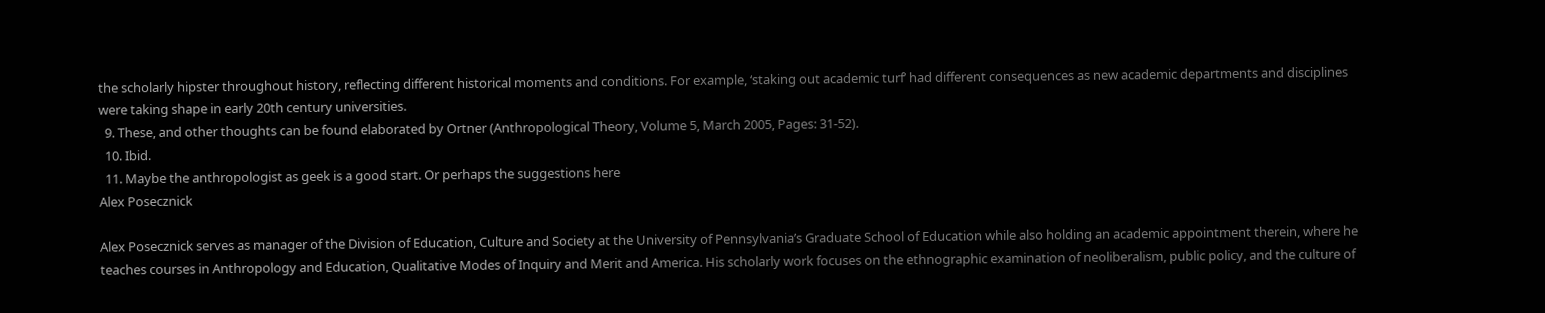the scholarly hipster throughout history, reflecting different historical moments and conditions. For example, ‘staking out academic turf’ had different consequences as new academic departments and disciplines were taking shape in early 20th century universities.
  9. These, and other thoughts can be found elaborated by Ortner (Anthropological Theory, Volume 5, March 2005, Pages: 31-52).
  10. Ibid.
  11. Maybe the anthropologist as geek is a good start. Or perhaps the suggestions here
Alex Posecznick

Alex Posecznick serves as manager of the Division of Education, Culture and Society at the University of Pennsylvania’s Graduate School of Education while also holding an academic appointment therein, where he teaches courses in Anthropology and Education, Qualitative Modes of Inquiry and Merit and America. His scholarly work focuses on the ethnographic examination of neoliberalism, public policy, and the culture of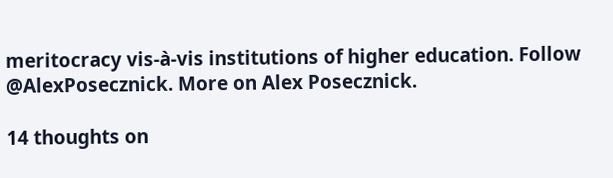meritocracy vis-à-vis institutions of higher education. Follow @AlexPosecznick. More on Alex Posecznick.

14 thoughts on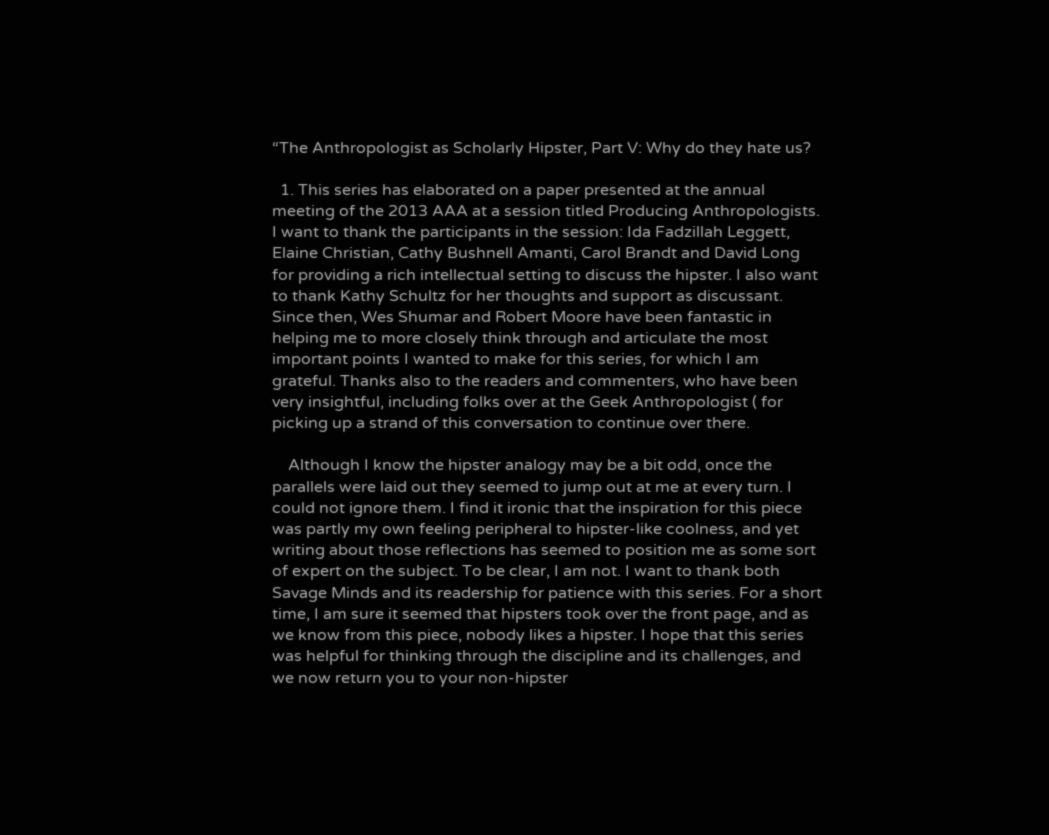“The Anthropologist as Scholarly Hipster, Part V: Why do they hate us?

  1. This series has elaborated on a paper presented at the annual meeting of the 2013 AAA at a session titled Producing Anthropologists. I want to thank the participants in the session: Ida Fadzillah Leggett, Elaine Christian, Cathy Bushnell Amanti, Carol Brandt and David Long for providing a rich intellectual setting to discuss the hipster. I also want to thank Kathy Schultz for her thoughts and support as discussant. Since then, Wes Shumar and Robert Moore have been fantastic in helping me to more closely think through and articulate the most important points I wanted to make for this series, for which I am grateful. Thanks also to the readers and commenters, who have been very insightful, including folks over at the Geek Anthropologist ( for picking up a strand of this conversation to continue over there.

    Although I know the hipster analogy may be a bit odd, once the parallels were laid out they seemed to jump out at me at every turn. I could not ignore them. I find it ironic that the inspiration for this piece was partly my own feeling peripheral to hipster-like coolness, and yet writing about those reflections has seemed to position me as some sort of expert on the subject. To be clear, I am not. I want to thank both Savage Minds and its readership for patience with this series. For a short time, I am sure it seemed that hipsters took over the front page, and as we know from this piece, nobody likes a hipster. I hope that this series was helpful for thinking through the discipline and its challenges, and we now return you to your non-hipster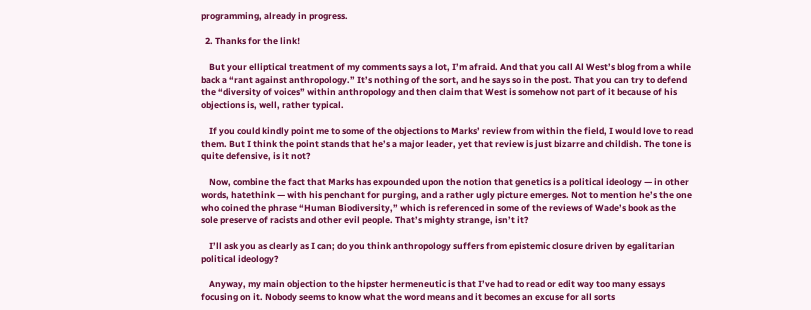programming, already in progress.

  2. Thanks for the link!

    But your elliptical treatment of my comments says a lot, I’m afraid. And that you call Al West’s blog from a while back a “rant against anthropology.” It’s nothing of the sort, and he says so in the post. That you can try to defend the “diversity of voices” within anthropology and then claim that West is somehow not part of it because of his objections is, well, rather typical.

    If you could kindly point me to some of the objections to Marks’ review from within the field, I would love to read them. But I think the point stands that he’s a major leader, yet that review is just bizarre and childish. The tone is quite defensive, is it not?

    Now, combine the fact that Marks has expounded upon the notion that genetics is a political ideology — in other words, hatethink — with his penchant for purging, and a rather ugly picture emerges. Not to mention he’s the one who coined the phrase “Human Biodiversity,” which is referenced in some of the reviews of Wade’s book as the sole preserve of racists and other evil people. That’s mighty strange, isn’t it?

    I’ll ask you as clearly as I can; do you think anthropology suffers from epistemic closure driven by egalitarian political ideology?

    Anyway, my main objection to the hipster hermeneutic is that I’ve had to read or edit way too many essays focusing on it. Nobody seems to know what the word means and it becomes an excuse for all sorts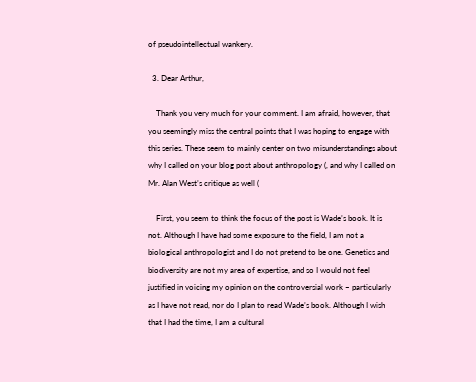of pseudointellectual wankery.

  3. Dear Arthur,

    Thank you very much for your comment. I am afraid, however, that you seemingly miss the central points that I was hoping to engage with this series. These seem to mainly center on two misunderstandings about why I called on your blog post about anthropology (, and why I called on Mr. Alan West’s critique as well (

    First, you seem to think the focus of the post is Wade’s book. It is not. Although I have had some exposure to the field, I am not a biological anthropologist and I do not pretend to be one. Genetics and biodiversity are not my area of expertise, and so I would not feel justified in voicing my opinion on the controversial work – particularly as I have not read, nor do I plan to read Wade’s book. Although I wish that I had the time, I am a cultural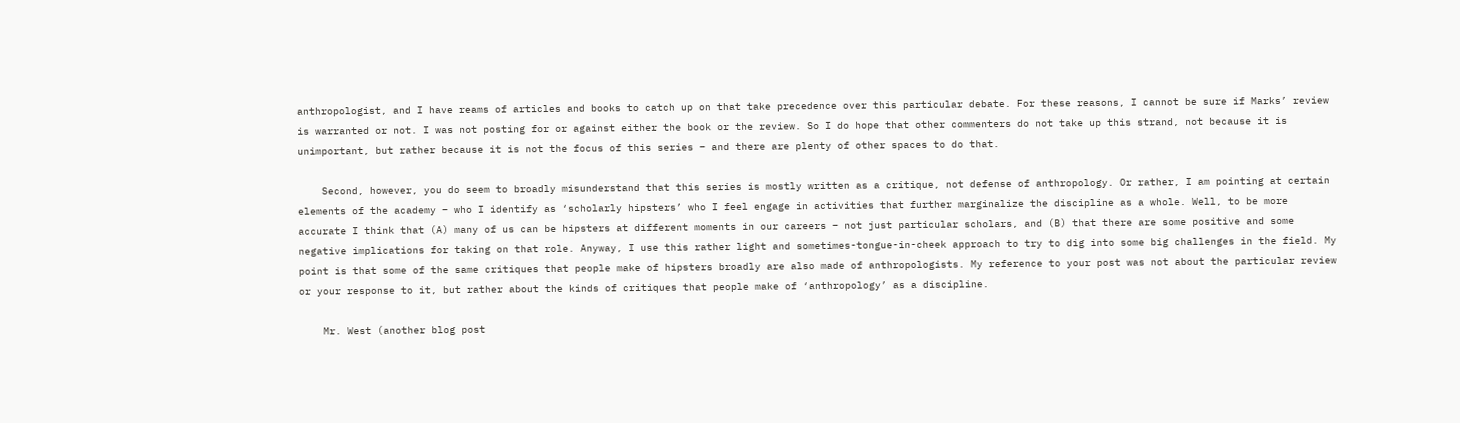anthropologist, and I have reams of articles and books to catch up on that take precedence over this particular debate. For these reasons, I cannot be sure if Marks’ review is warranted or not. I was not posting for or against either the book or the review. So I do hope that other commenters do not take up this strand, not because it is unimportant, but rather because it is not the focus of this series – and there are plenty of other spaces to do that.

    Second, however, you do seem to broadly misunderstand that this series is mostly written as a critique, not defense of anthropology. Or rather, I am pointing at certain elements of the academy – who I identify as ‘scholarly hipsters’ who I feel engage in activities that further marginalize the discipline as a whole. Well, to be more accurate I think that (A) many of us can be hipsters at different moments in our careers – not just particular scholars, and (B) that there are some positive and some negative implications for taking on that role. Anyway, I use this rather light and sometimes-tongue-in-cheek approach to try to dig into some big challenges in the field. My point is that some of the same critiques that people make of hipsters broadly are also made of anthropologists. My reference to your post was not about the particular review or your response to it, but rather about the kinds of critiques that people make of ‘anthropology’ as a discipline.

    Mr. West (another blog post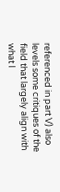referenced in part V) also levels some critiques of the field that largely align with what I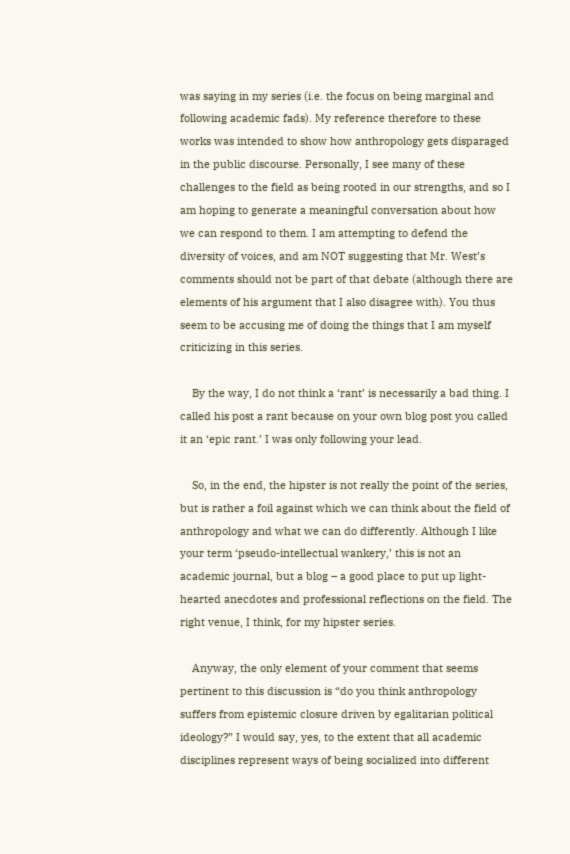was saying in my series (i.e. the focus on being marginal and following academic fads). My reference therefore to these works was intended to show how anthropology gets disparaged in the public discourse. Personally, I see many of these challenges to the field as being rooted in our strengths, and so I am hoping to generate a meaningful conversation about how we can respond to them. I am attempting to defend the diversity of voices, and am NOT suggesting that Mr. West’s comments should not be part of that debate (although there are elements of his argument that I also disagree with). You thus seem to be accusing me of doing the things that I am myself criticizing in this series.

    By the way, I do not think a ‘rant’ is necessarily a bad thing. I called his post a rant because on your own blog post you called it an ‘epic rant.’ I was only following your lead.

    So, in the end, the hipster is not really the point of the series, but is rather a foil against which we can think about the field of anthropology and what we can do differently. Although I like your term ‘pseudo-intellectual wankery,’ this is not an academic journal, but a blog – a good place to put up light-hearted anecdotes and professional reflections on the field. The right venue, I think, for my hipster series.

    Anyway, the only element of your comment that seems pertinent to this discussion is “do you think anthropology suffers from epistemic closure driven by egalitarian political ideology?” I would say, yes, to the extent that all academic disciplines represent ways of being socialized into different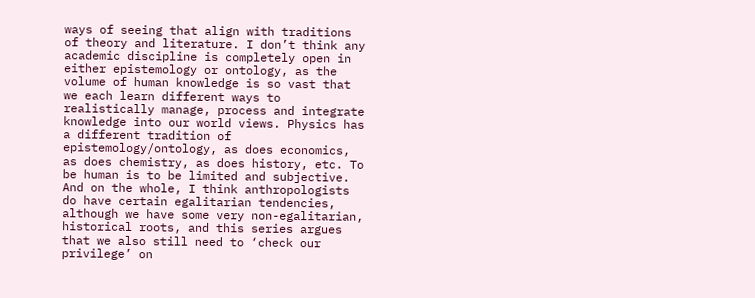ways of seeing that align with traditions of theory and literature. I don’t think any academic discipline is completely open in either epistemology or ontology, as the volume of human knowledge is so vast that we each learn different ways to realistically manage, process and integrate knowledge into our world views. Physics has a different tradition of epistemology/ontology, as does economics, as does chemistry, as does history, etc. To be human is to be limited and subjective. And on the whole, I think anthropologists do have certain egalitarian tendencies, although we have some very non-egalitarian, historical roots, and this series argues that we also still need to ‘check our privilege’ on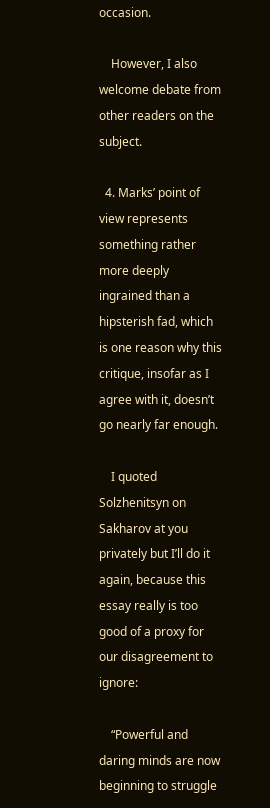occasion.

    However, I also welcome debate from other readers on the subject.

  4. Marks’ point of view represents something rather more deeply ingrained than a hipsterish fad, which is one reason why this critique, insofar as I agree with it, doesn’t go nearly far enough.

    I quoted Solzhenitsyn on Sakharov at you privately but I’ll do it again, because this essay really is too good of a proxy for our disagreement to ignore:

    “Powerful and daring minds are now beginning to struggle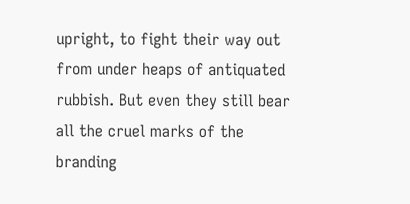upright, to fight their way out from under heaps of antiquated rubbish. But even they still bear all the cruel marks of the branding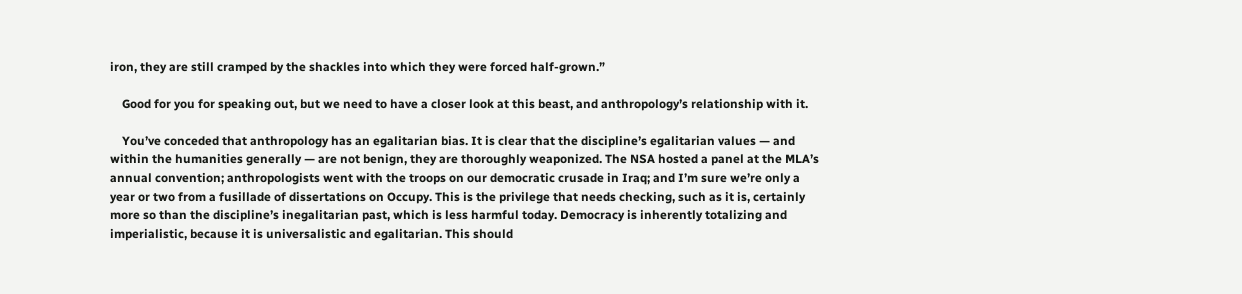iron, they are still cramped by the shackles into which they were forced half-grown.”

    Good for you for speaking out, but we need to have a closer look at this beast, and anthropology’s relationship with it.

    You’ve conceded that anthropology has an egalitarian bias. It is clear that the discipline’s egalitarian values — and within the humanities generally — are not benign, they are thoroughly weaponized. The NSA hosted a panel at the MLA’s annual convention; anthropologists went with the troops on our democratic crusade in Iraq; and I’m sure we’re only a year or two from a fusillade of dissertations on Occupy. This is the privilege that needs checking, such as it is, certainly more so than the discipline’s inegalitarian past, which is less harmful today. Democracy is inherently totalizing and imperialistic, because it is universalistic and egalitarian. This should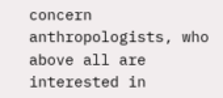concern anthropologists, who above all are interested in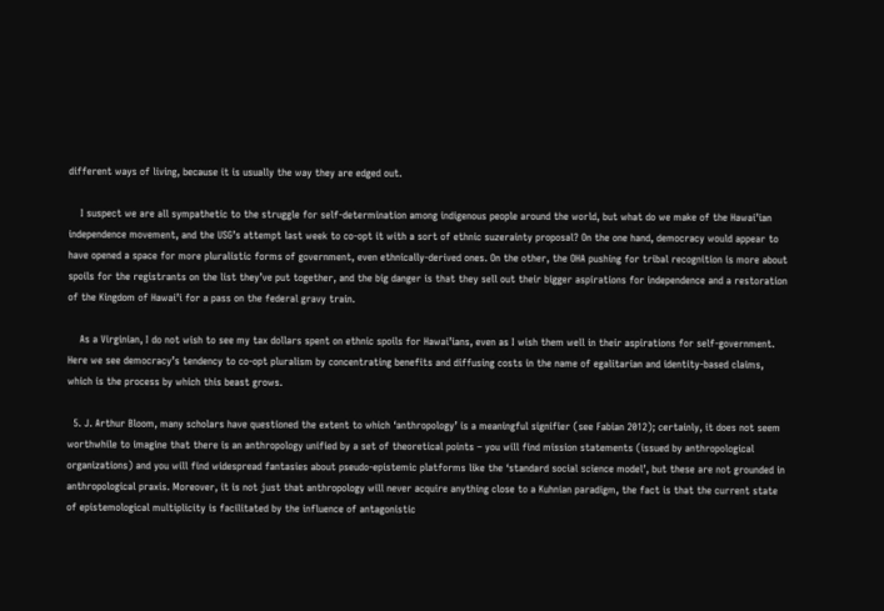different ways of living, because it is usually the way they are edged out.

    I suspect we are all sympathetic to the struggle for self-determination among indigenous people around the world, but what do we make of the Hawai’ian independence movement, and the USG’s attempt last week to co-opt it with a sort of ethnic suzerainty proposal? On the one hand, democracy would appear to have opened a space for more pluralistic forms of government, even ethnically-derived ones. On the other, the OHA pushing for tribal recognition is more about spoils for the registrants on the list they’ve put together, and the big danger is that they sell out their bigger aspirations for independence and a restoration of the Kingdom of Hawai’i for a pass on the federal gravy train.

    As a Virginian, I do not wish to see my tax dollars spent on ethnic spoils for Hawai’ians, even as I wish them well in their aspirations for self-government. Here we see democracy’s tendency to co-opt pluralism by concentrating benefits and diffusing costs in the name of egalitarian and identity-based claims, which is the process by which this beast grows.

  5. J. Arthur Bloom, many scholars have questioned the extent to which ‘anthropology’ is a meaningful signifier (see Fabian 2012); certainly, it does not seem worthwhile to imagine that there is an anthropology unified by a set of theoretical points – you will find mission statements (issued by anthropological organizations) and you will find widespread fantasies about pseudo-epistemic platforms like the ‘standard social science model’, but these are not grounded in anthropological praxis. Moreover, it is not just that anthropology will never acquire anything close to a Kuhnian paradigm, the fact is that the current state of epistemological multiplicity is facilitated by the influence of antagonistic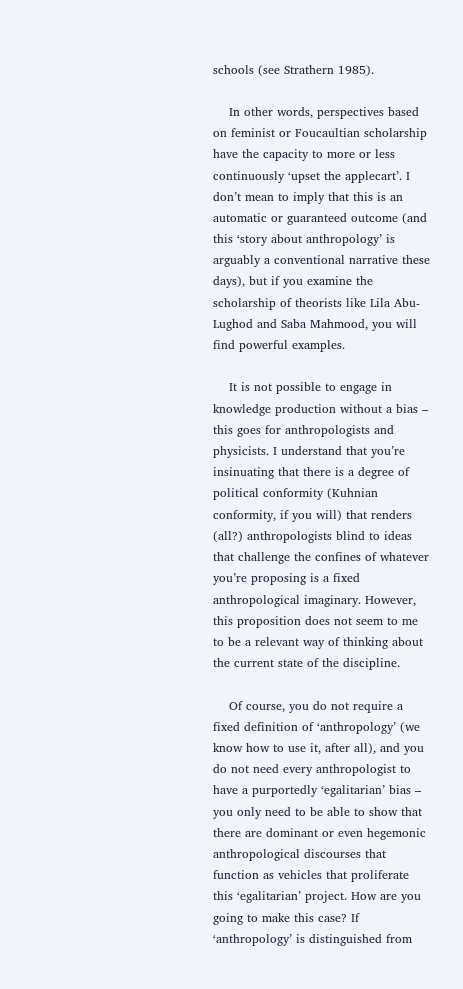schools (see Strathern 1985).

    In other words, perspectives based on feminist or Foucaultian scholarship have the capacity to more or less continuously ‘upset the applecart’. I don’t mean to imply that this is an automatic or guaranteed outcome (and this ‘story about anthropology’ is arguably a conventional narrative these days), but if you examine the scholarship of theorists like Lila Abu-Lughod and Saba Mahmood, you will find powerful examples.

    It is not possible to engage in knowledge production without a bias – this goes for anthropologists and physicists. I understand that you’re insinuating that there is a degree of political conformity (Kuhnian conformity, if you will) that renders (all?) anthropologists blind to ideas that challenge the confines of whatever you’re proposing is a fixed anthropological imaginary. However, this proposition does not seem to me to be a relevant way of thinking about the current state of the discipline.

    Of course, you do not require a fixed definition of ‘anthropology’ (we know how to use it, after all), and you do not need every anthropologist to have a purportedly ‘egalitarian’ bias – you only need to be able to show that there are dominant or even hegemonic anthropological discourses that function as vehicles that proliferate this ‘egalitarian’ project. How are you going to make this case? If ‘anthropology’ is distinguished from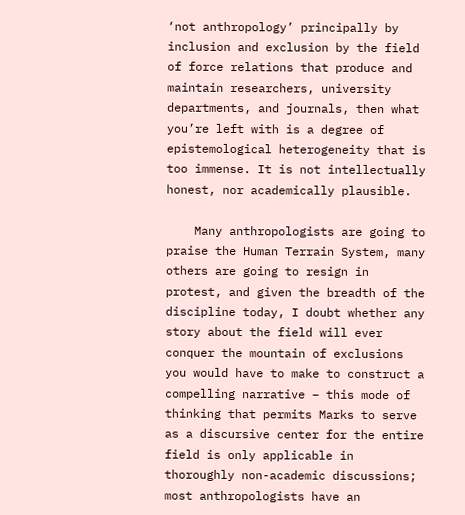‘not anthropology’ principally by inclusion and exclusion by the field of force relations that produce and maintain researchers, university departments, and journals, then what you’re left with is a degree of epistemological heterogeneity that is too immense. It is not intellectually honest, nor academically plausible.

    Many anthropologists are going to praise the Human Terrain System, many others are going to resign in protest, and given the breadth of the discipline today, I doubt whether any story about the field will ever conquer the mountain of exclusions you would have to make to construct a compelling narrative – this mode of thinking that permits Marks to serve as a discursive center for the entire field is only applicable in thoroughly non-academic discussions; most anthropologists have an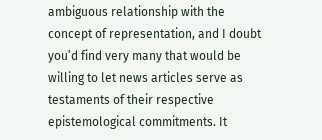ambiguous relationship with the concept of representation, and I doubt you’d find very many that would be willing to let news articles serve as testaments of their respective epistemological commitments. It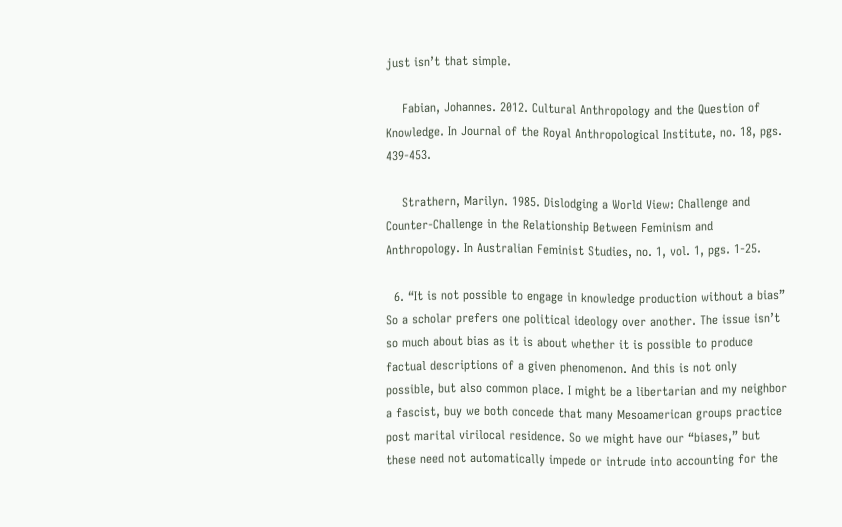just isn’t that simple.

    Fabian, Johannes. 2012. Cultural Anthropology and the Question of Knowledge. In Journal of the Royal Anthropological Institute, no. 18, pgs. 439-453.

    Strathern, Marilyn. 1985. Dislodging a World View: Challenge and Counter-Challenge in the Relationship Between Feminism and Anthropology. In Australian Feminist Studies, no. 1, vol. 1, pgs. 1-25.

  6. “It is not possible to engage in knowledge production without a bias” So a scholar prefers one political ideology over another. The issue isn’t so much about bias as it is about whether it is possible to produce factual descriptions of a given phenomenon. And this is not only possible, but also common place. I might be a libertarian and my neighbor a fascist, buy we both concede that many Mesoamerican groups practice post marital virilocal residence. So we might have our “biases,” but these need not automatically impede or intrude into accounting for the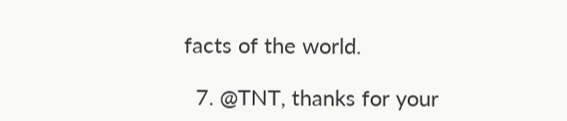facts of the world.

  7. @TNT, thanks for your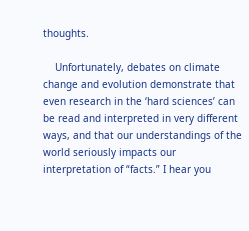thoughts.

    Unfortunately, debates on climate change and evolution demonstrate that even research in the ‘hard sciences’ can be read and interpreted in very different ways, and that our understandings of the world seriously impacts our interpretation of “facts.” I hear you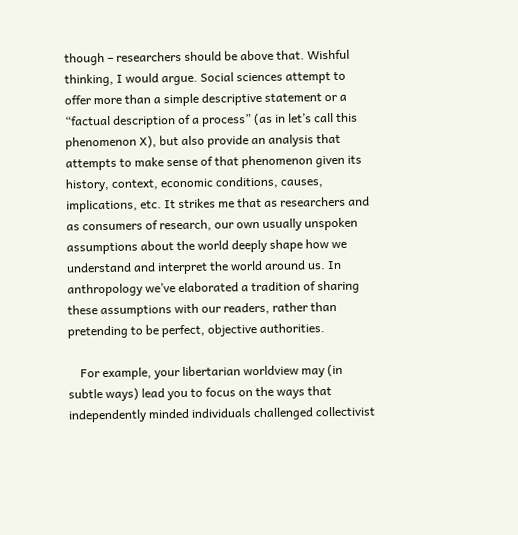though – researchers should be above that. Wishful thinking, I would argue. Social sciences attempt to offer more than a simple descriptive statement or a “factual description of a process” (as in let’s call this phenomenon X), but also provide an analysis that attempts to make sense of that phenomenon given its history, context, economic conditions, causes, implications, etc. It strikes me that as researchers and as consumers of research, our own usually unspoken assumptions about the world deeply shape how we understand and interpret the world around us. In anthropology we’ve elaborated a tradition of sharing these assumptions with our readers, rather than pretending to be perfect, objective authorities.

    For example, your libertarian worldview may (in subtle ways) lead you to focus on the ways that independently minded individuals challenged collectivist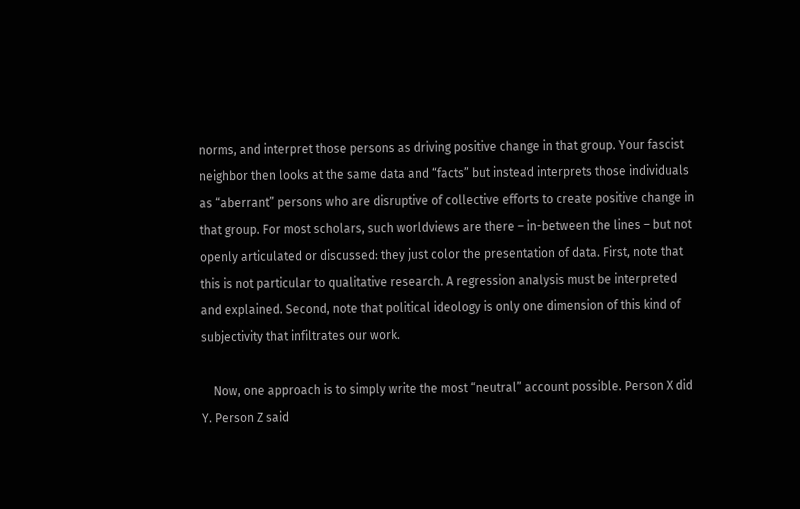norms, and interpret those persons as driving positive change in that group. Your fascist neighbor then looks at the same data and “facts” but instead interprets those individuals as “aberrant” persons who are disruptive of collective efforts to create positive change in that group. For most scholars, such worldviews are there – in-between the lines – but not openly articulated or discussed: they just color the presentation of data. First, note that this is not particular to qualitative research. A regression analysis must be interpreted and explained. Second, note that political ideology is only one dimension of this kind of subjectivity that infiltrates our work.

    Now, one approach is to simply write the most “neutral” account possible. Person X did Y. Person Z said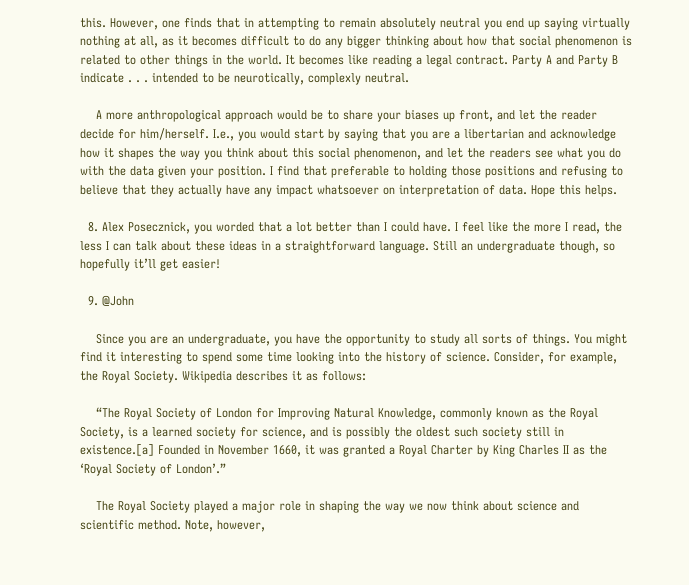this. However, one finds that in attempting to remain absolutely neutral you end up saying virtually nothing at all, as it becomes difficult to do any bigger thinking about how that social phenomenon is related to other things in the world. It becomes like reading a legal contract. Party A and Party B indicate . . . intended to be neurotically, complexly neutral.

    A more anthropological approach would be to share your biases up front, and let the reader decide for him/herself. I.e., you would start by saying that you are a libertarian and acknowledge how it shapes the way you think about this social phenomenon, and let the readers see what you do with the data given your position. I find that preferable to holding those positions and refusing to believe that they actually have any impact whatsoever on interpretation of data. Hope this helps.

  8. Alex Posecznick, you worded that a lot better than I could have. I feel like the more I read, the less I can talk about these ideas in a straightforward language. Still an undergraduate though, so hopefully it’ll get easier!

  9. @John

    Since you are an undergraduate, you have the opportunity to study all sorts of things. You might find it interesting to spend some time looking into the history of science. Consider, for example, the Royal Society. Wikipedia describes it as follows:

    “The Royal Society of London for Improving Natural Knowledge, commonly known as the Royal Society, is a learned society for science, and is possibly the oldest such society still in existence.[a] Founded in November 1660, it was granted a Royal Charter by King Charles II as the ‘Royal Society of London’.”

    The Royal Society played a major role in shaping the way we now think about science and scientific method. Note, however,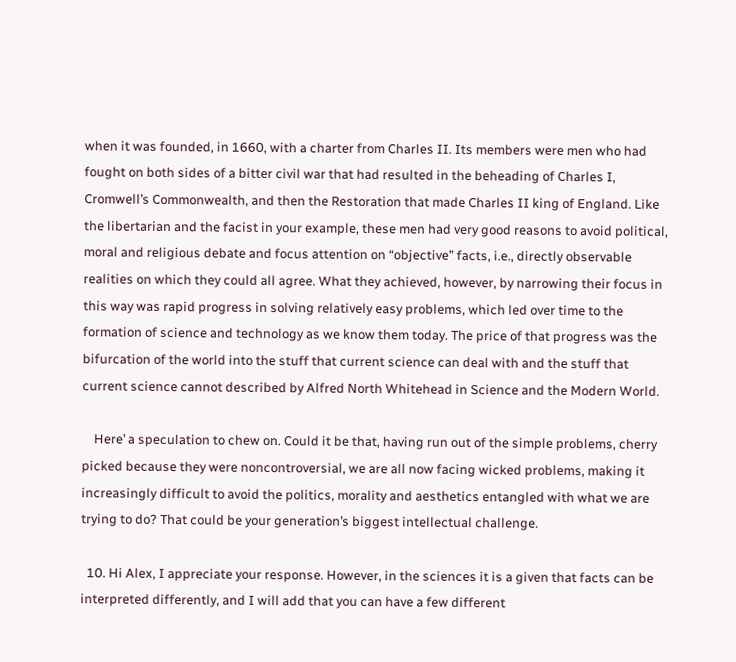when it was founded, in 1660, with a charter from Charles II. Its members were men who had fought on both sides of a bitter civil war that had resulted in the beheading of Charles I, Cromwell’s Commonwealth, and then the Restoration that made Charles II king of England. Like the libertarian and the facist in your example, these men had very good reasons to avoid political, moral and religious debate and focus attention on “objective” facts, i.e., directly observable realities on which they could all agree. What they achieved, however, by narrowing their focus in this way was rapid progress in solving relatively easy problems, which led over time to the formation of science and technology as we know them today. The price of that progress was the bifurcation of the world into the stuff that current science can deal with and the stuff that current science cannot described by Alfred North Whitehead in Science and the Modern World.

    Here’ a speculation to chew on. Could it be that, having run out of the simple problems, cherry picked because they were noncontroversial, we are all now facing wicked problems, making it increasingly difficult to avoid the politics, morality and aesthetics entangled with what we are trying to do? That could be your generation’s biggest intellectual challenge.

  10. Hi Alex, I appreciate your response. However, in the sciences it is a given that facts can be interpreted differently, and I will add that you can have a few different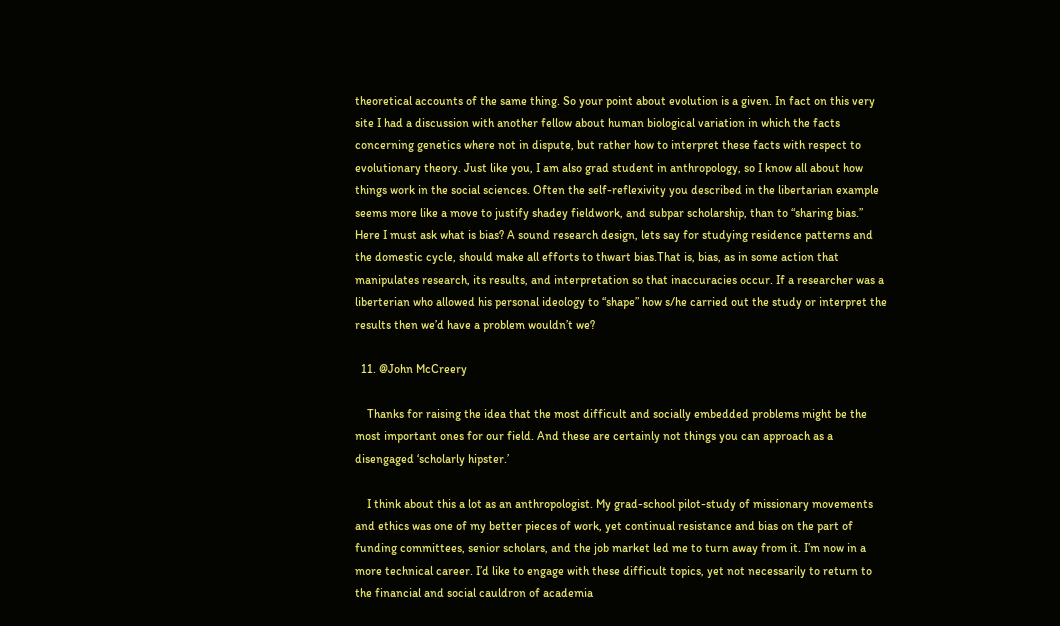theoretical accounts of the same thing. So your point about evolution is a given. In fact on this very site I had a discussion with another fellow about human biological variation in which the facts concerning genetics where not in dispute, but rather how to interpret these facts with respect to evolutionary theory. Just like you, I am also grad student in anthropology, so I know all about how things work in the social sciences. Often the self-reflexivity you described in the libertarian example seems more like a move to justify shadey fieldwork, and subpar scholarship, than to “sharing bias.” Here I must ask what is bias? A sound research design, lets say for studying residence patterns and the domestic cycle, should make all efforts to thwart bias.That is, bias, as in some action that manipulates research, its results, and interpretation so that inaccuracies occur. If a researcher was a liberterian who allowed his personal ideology to “shape” how s/he carried out the study or interpret the results then we’d have a problem wouldn’t we?

  11. @John McCreery

    Thanks for raising the idea that the most difficult and socially embedded problems might be the most important ones for our field. And these are certainly not things you can approach as a disengaged ‘scholarly hipster.’

    I think about this a lot as an anthropologist. My grad-school pilot-study of missionary movements and ethics was one of my better pieces of work, yet continual resistance and bias on the part of funding committees, senior scholars, and the job market led me to turn away from it. I’m now in a more technical career. I’d like to engage with these difficult topics, yet not necessarily to return to the financial and social cauldron of academia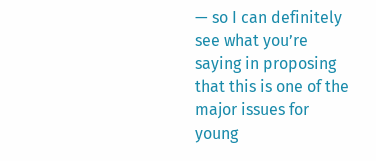— so I can definitely see what you’re saying in proposing that this is one of the major issues for young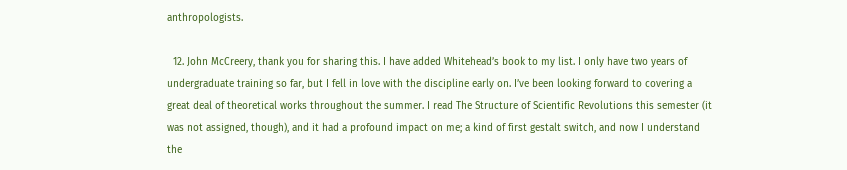anthropologists.

  12. John McCreery, thank you for sharing this. I have added Whitehead’s book to my list. I only have two years of undergraduate training so far, but I fell in love with the discipline early on. I’ve been looking forward to covering a great deal of theoretical works throughout the summer. I read The Structure of Scientific Revolutions this semester (it was not assigned, though), and it had a profound impact on me; a kind of first gestalt switch, and now I understand the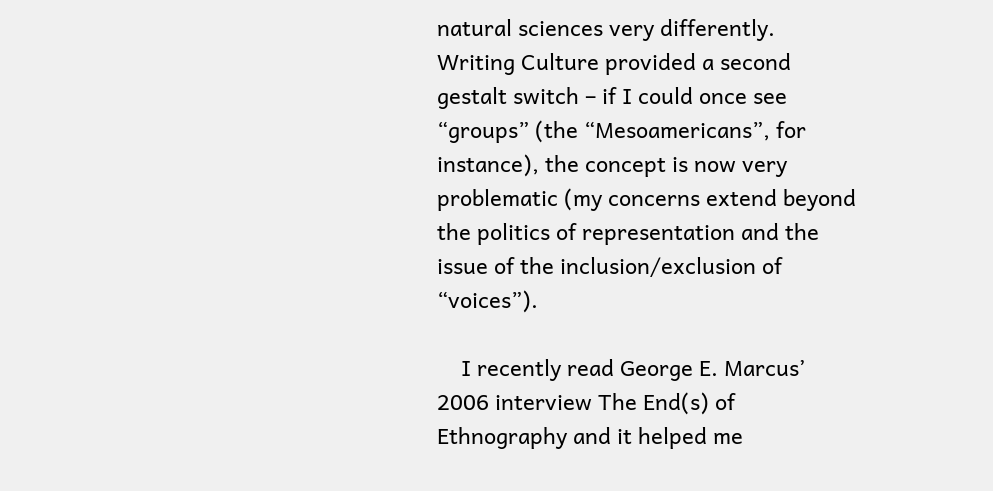natural sciences very differently. Writing Culture provided a second gestalt switch – if I could once see “groups” (the “Mesoamericans”, for instance), the concept is now very problematic (my concerns extend beyond the politics of representation and the issue of the inclusion/exclusion of “voices”).

    I recently read George E. Marcus’ 2006 interview The End(s) of Ethnography and it helped me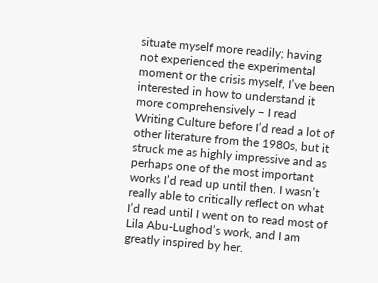situate myself more readily; having not experienced the experimental moment or the crisis myself, I’ve been interested in how to understand it more comprehensively – I read Writing Culture before I’d read a lot of other literature from the 1980s, but it struck me as highly impressive and as perhaps one of the most important works I’d read up until then. I wasn’t really able to critically reflect on what I’d read until I went on to read most of Lila Abu-Lughod’s work, and I am greatly inspired by her.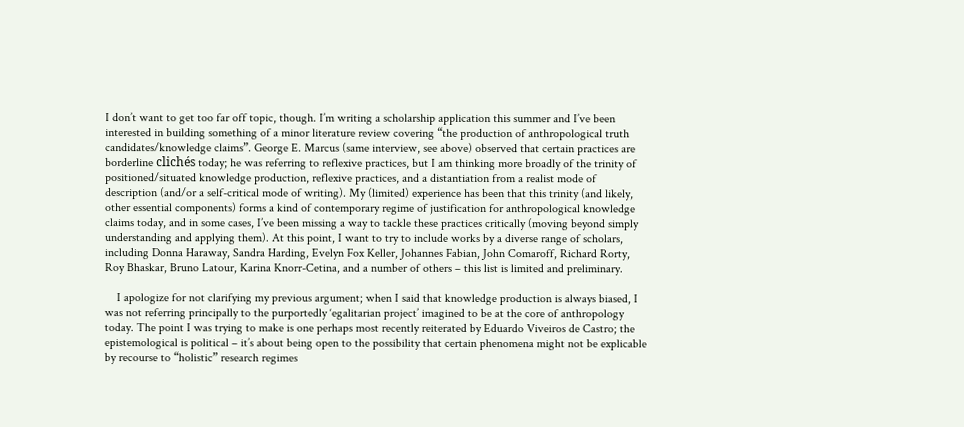I don’t want to get too far off topic, though. I’m writing a scholarship application this summer and I’ve been interested in building something of a minor literature review covering “the production of anthropological truth candidates/knowledge claims”. George E. Marcus (same interview, see above) observed that certain practices are borderline clichés today; he was referring to reflexive practices, but I am thinking more broadly of the trinity of positioned/situated knowledge production, reflexive practices, and a distantiation from a realist mode of description (and/or a self-critical mode of writing). My (limited) experience has been that this trinity (and likely, other essential components) forms a kind of contemporary regime of justification for anthropological knowledge claims today, and in some cases, I’ve been missing a way to tackle these practices critically (moving beyond simply understanding and applying them). At this point, I want to try to include works by a diverse range of scholars, including Donna Haraway, Sandra Harding, Evelyn Fox Keller, Johannes Fabian, John Comaroff, Richard Rorty, Roy Bhaskar, Bruno Latour, Karina Knorr-Cetina, and a number of others – this list is limited and preliminary.

    I apologize for not clarifying my previous argument; when I said that knowledge production is always biased, I was not referring principally to the purportedly ‘egalitarian project’ imagined to be at the core of anthropology today. The point I was trying to make is one perhaps most recently reiterated by Eduardo Viveiros de Castro; the epistemological is political – it’s about being open to the possibility that certain phenomena might not be explicable by recourse to “holistic” research regimes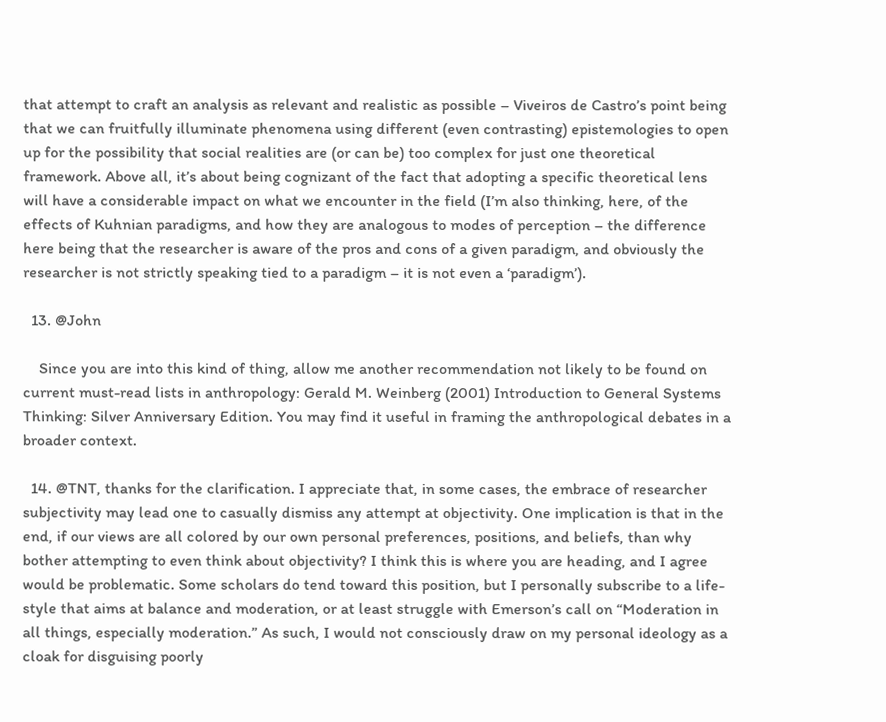that attempt to craft an analysis as relevant and realistic as possible – Viveiros de Castro’s point being that we can fruitfully illuminate phenomena using different (even contrasting) epistemologies to open up for the possibility that social realities are (or can be) too complex for just one theoretical framework. Above all, it’s about being cognizant of the fact that adopting a specific theoretical lens will have a considerable impact on what we encounter in the field (I’m also thinking, here, of the effects of Kuhnian paradigms, and how they are analogous to modes of perception – the difference here being that the researcher is aware of the pros and cons of a given paradigm, and obviously the researcher is not strictly speaking tied to a paradigm – it is not even a ‘paradigm’).

  13. @John

    Since you are into this kind of thing, allow me another recommendation not likely to be found on current must-read lists in anthropology: Gerald M. Weinberg (2001) Introduction to General Systems Thinking: Silver Anniversary Edition. You may find it useful in framing the anthropological debates in a broader context.

  14. @TNT, thanks for the clarification. I appreciate that, in some cases, the embrace of researcher subjectivity may lead one to casually dismiss any attempt at objectivity. One implication is that in the end, if our views are all colored by our own personal preferences, positions, and beliefs, than why bother attempting to even think about objectivity? I think this is where you are heading, and I agree would be problematic. Some scholars do tend toward this position, but I personally subscribe to a life-style that aims at balance and moderation, or at least struggle with Emerson’s call on “Moderation in all things, especially moderation.” As such, I would not consciously draw on my personal ideology as a cloak for disguising poorly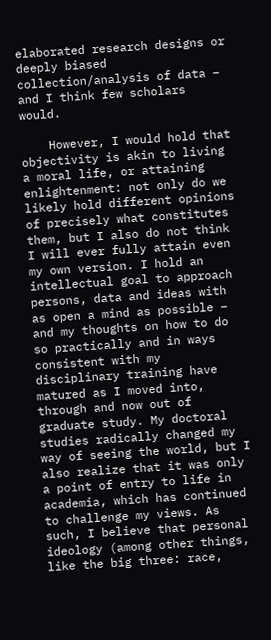elaborated research designs or deeply biased collection/analysis of data – and I think few scholars would.

    However, I would hold that objectivity is akin to living a moral life, or attaining enlightenment: not only do we likely hold different opinions of precisely what constitutes them, but I also do not think I will ever fully attain even my own version. I hold an intellectual goal to approach persons, data and ideas with as open a mind as possible – and my thoughts on how to do so practically and in ways consistent with my disciplinary training have matured as I moved into, through and now out of graduate study. My doctoral studies radically changed my way of seeing the world, but I also realize that it was only a point of entry to life in academia, which has continued to challenge my views. As such, I believe that personal ideology (among other things, like the big three: race,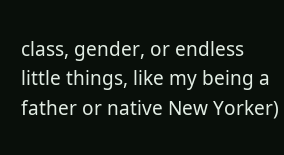class, gender, or endless little things, like my being a father or native New Yorker)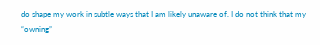do shape my work in subtle ways that I am likely unaware of. I do not think that my “owning”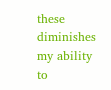these diminishes my ability to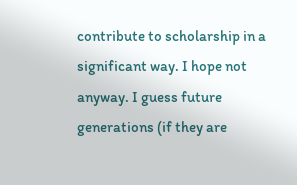contribute to scholarship in a significant way. I hope not anyway. I guess future generations (if they are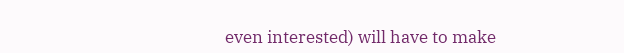even interested) will have to make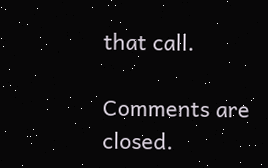that call.

Comments are closed.